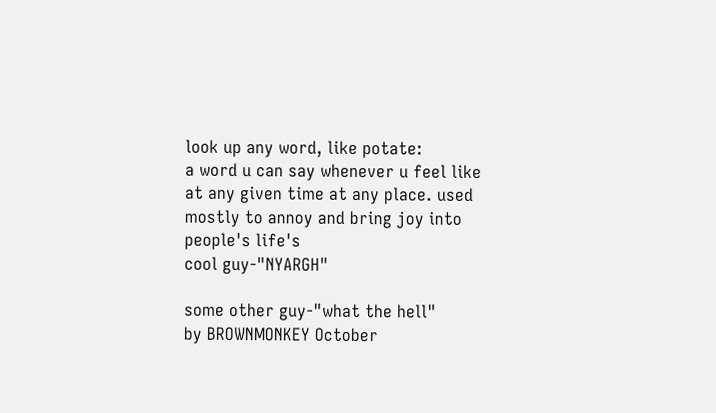look up any word, like potate:
a word u can say whenever u feel like at any given time at any place. used mostly to annoy and bring joy into people's life's
cool guy-"NYARGH"

some other guy-"what the hell"
by BROWNMONKEY October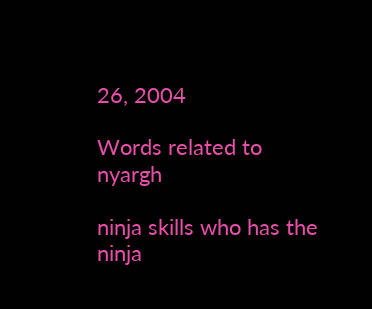26, 2004

Words related to nyargh

ninja skills who has the ninja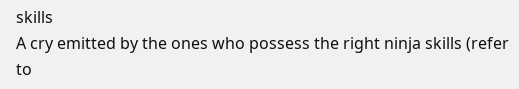skills
A cry emitted by the ones who possess the right ninja skills (refer to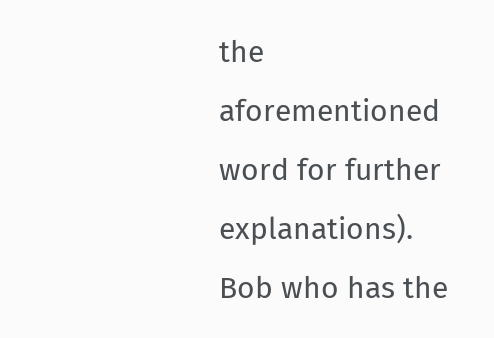the aforementioned word for further explanations).
Bob who has the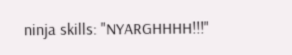ninja skills: "NYARGHHHH!!!"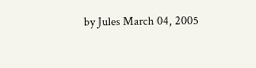by Jules March 04, 2005